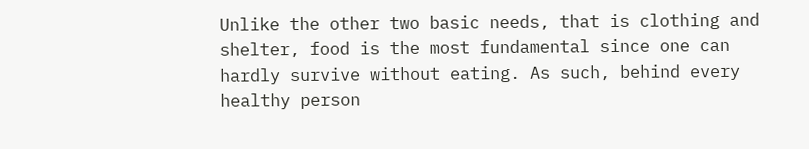Unlike the other two basic needs, that is clothing and shelter, food is the most fundamental since one can hardly survive without eating. As such, behind every healthy person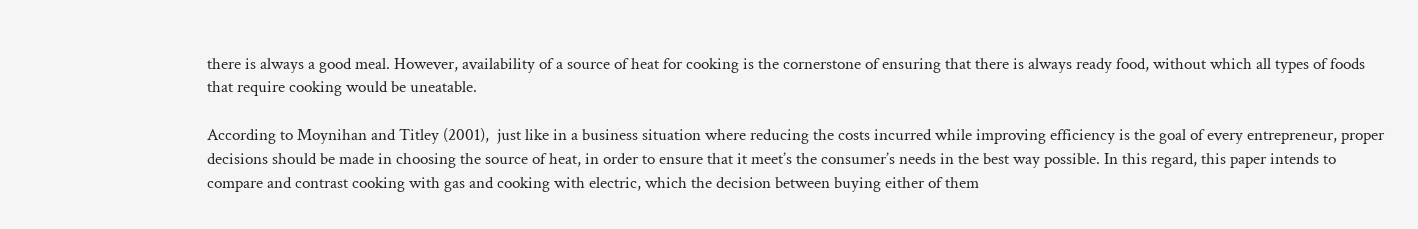there is always a good meal. However, availability of a source of heat for cooking is the cornerstone of ensuring that there is always ready food, without which all types of foods that require cooking would be uneatable.

According to Moynihan and Titley (2001),  just like in a business situation where reducing the costs incurred while improving efficiency is the goal of every entrepreneur, proper decisions should be made in choosing the source of heat, in order to ensure that it meet’s the consumer’s needs in the best way possible. In this regard, this paper intends to compare and contrast cooking with gas and cooking with electric, which the decision between buying either of them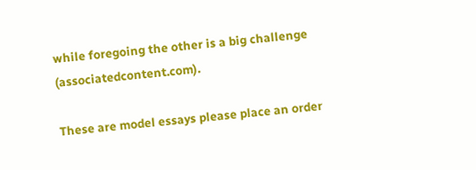while foregoing the other is a big challenge (associatedcontent.com).

These are model essays please place an order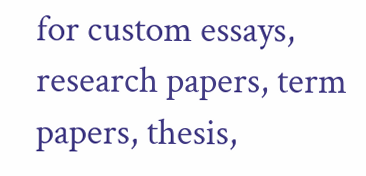for custom essays, research papers, term papers, thesis,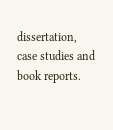dissertation, case studies and book reports.